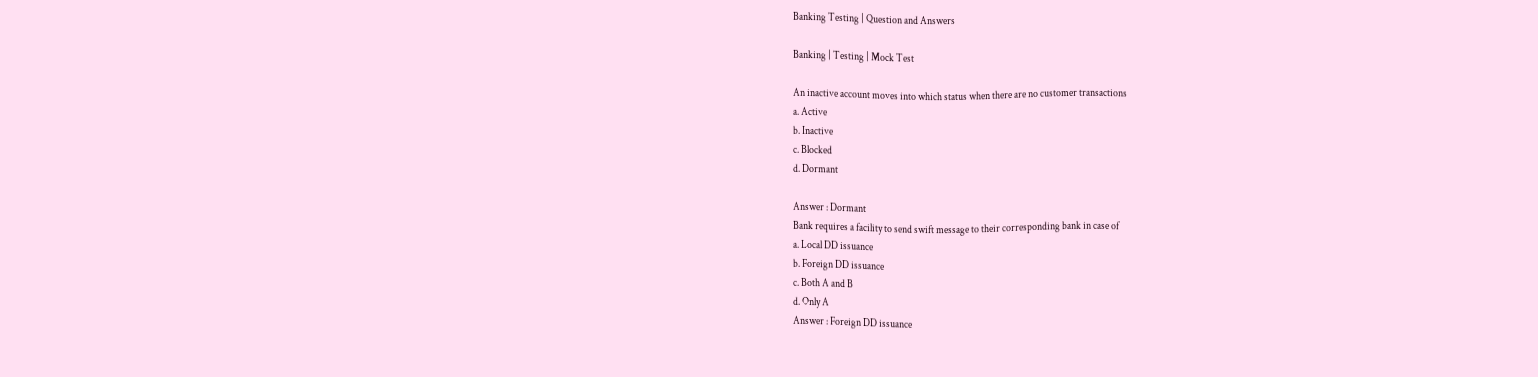Banking Testing | Question and Answers

Banking | Testing | Mock Test

An inactive account moves into which status when there are no customer transactions
a. Active
b. Inactive
c. Blocked
d. Dormant

Answer : Dormant
Bank requires a facility to send swift message to their corresponding bank in case of
a. Local DD issuance
b. Foreign DD issuance
c. Both A and B
d. Only A
Answer : Foreign DD issuance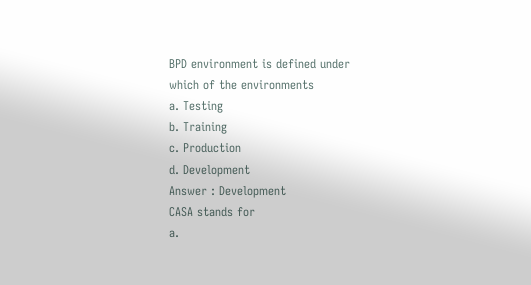BPD environment is defined under which of the environments
a. Testing
b. Training
c. Production
d. Development
Answer : Development
CASA stands for
a.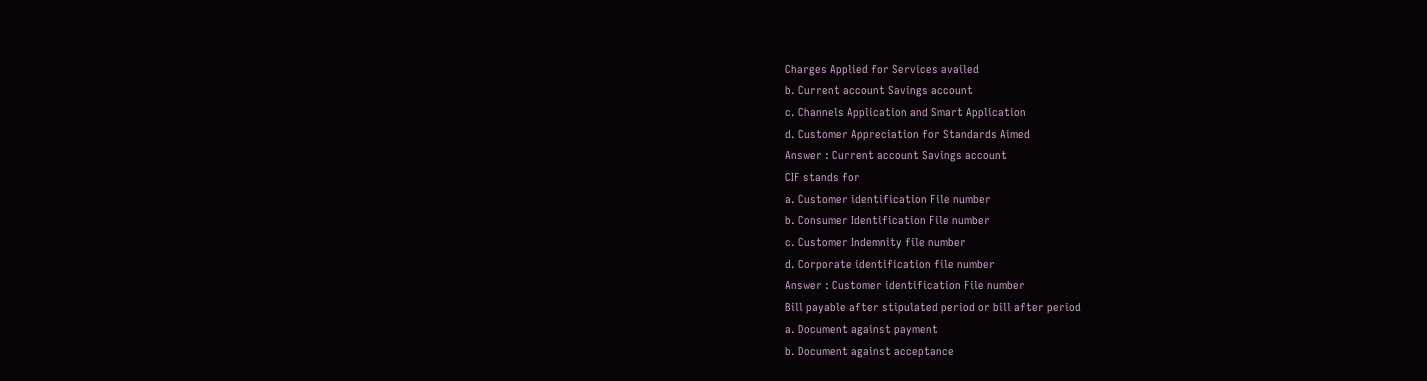Charges Applied for Services availed
b. Current account Savings account
c. Channels Application and Smart Application
d. Customer Appreciation for Standards Aimed
Answer : Current account Savings account
CIF stands for
a. Customer identification File number
b. Consumer Identification File number
c. Customer Indemnity file number
d. Corporate identification file number
Answer : Customer identification File number
Bill payable after stipulated period or bill after period
a. Document against payment
b. Document against acceptance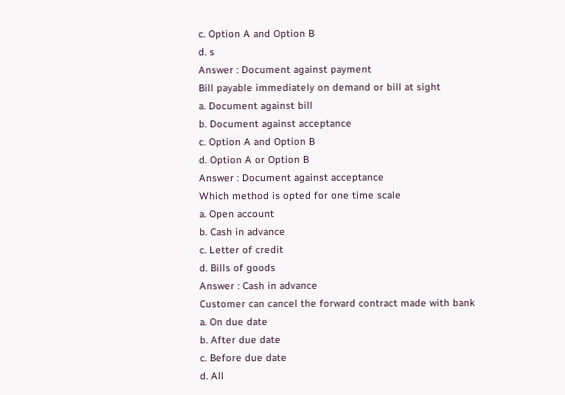c. Option A and Option B
d. s
Answer : Document against payment
Bill payable immediately on demand or bill at sight
a. Document against bill
b. Document against acceptance
c. Option A and Option B
d. Option A or Option B
Answer : Document against acceptance
Which method is opted for one time scale
a. Open account
b. Cash in advance
c. Letter of credit
d. Bills of goods
Answer : Cash in advance
Customer can cancel the forward contract made with bank
a. On due date
b. After due date
c. Before due date
d. All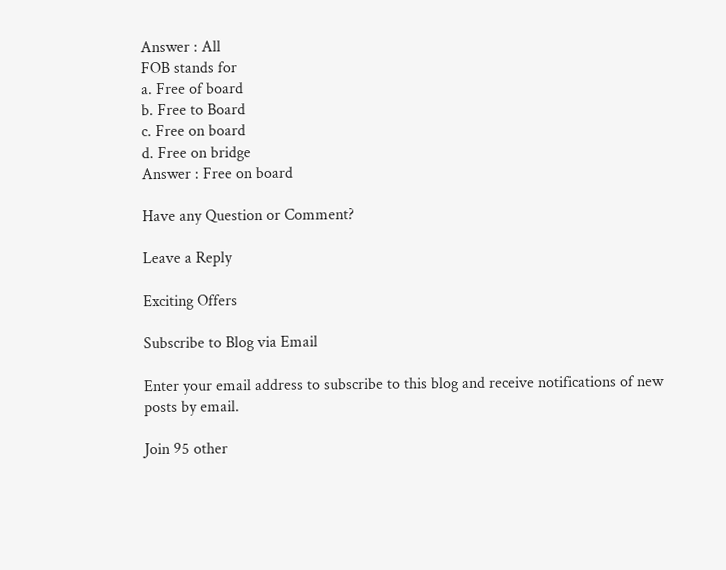Answer : All
FOB stands for
a. Free of board
b. Free to Board
c. Free on board
d. Free on bridge
Answer : Free on board

Have any Question or Comment?

Leave a Reply

Exciting Offers

Subscribe to Blog via Email

Enter your email address to subscribe to this blog and receive notifications of new posts by email.

Join 95 other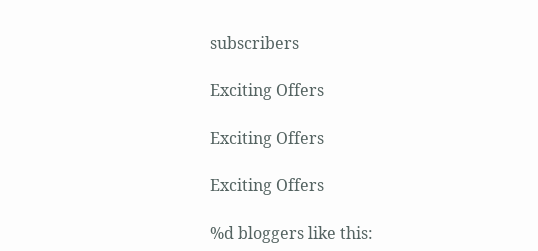subscribers

Exciting Offers

Exciting Offers

Exciting Offers

%d bloggers like this: